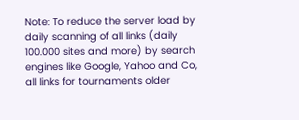Note: To reduce the server load by daily scanning of all links (daily 100.000 sites and more) by search engines like Google, Yahoo and Co, all links for tournaments older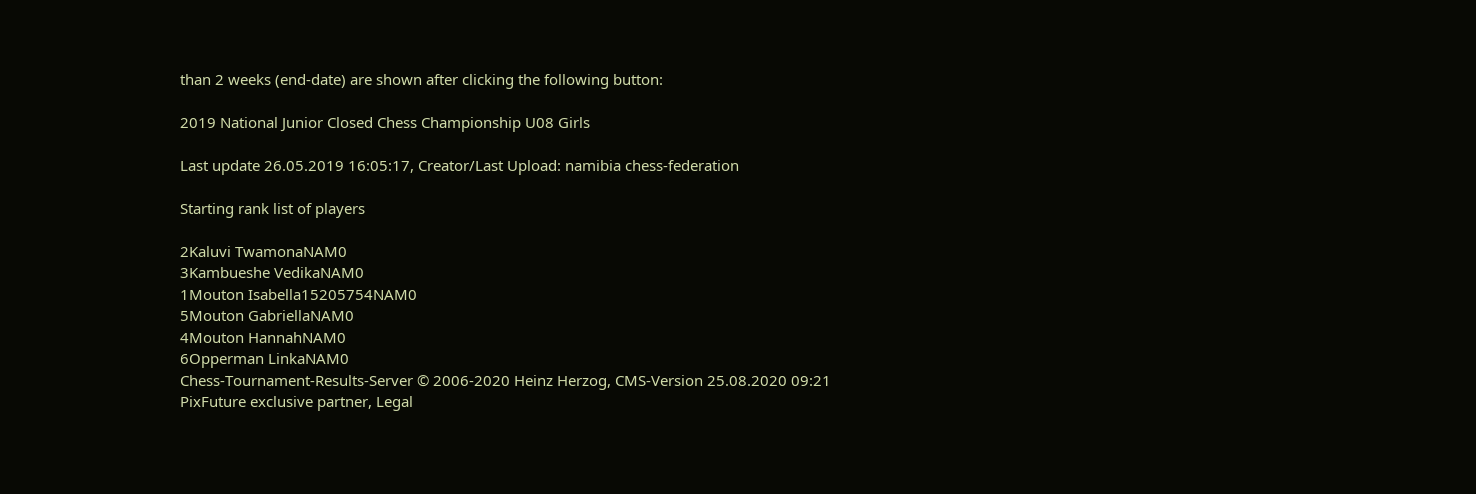than 2 weeks (end-date) are shown after clicking the following button:

2019 National Junior Closed Chess Championship U08 Girls

Last update 26.05.2019 16:05:17, Creator/Last Upload: namibia chess-federation

Starting rank list of players

2Kaluvi TwamonaNAM0
3Kambueshe VedikaNAM0
1Mouton Isabella15205754NAM0
5Mouton GabriellaNAM0
4Mouton HannahNAM0
6Opperman LinkaNAM0
Chess-Tournament-Results-Server © 2006-2020 Heinz Herzog, CMS-Version 25.08.2020 09:21
PixFuture exclusive partner, Legal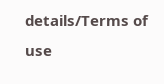details/Terms of use